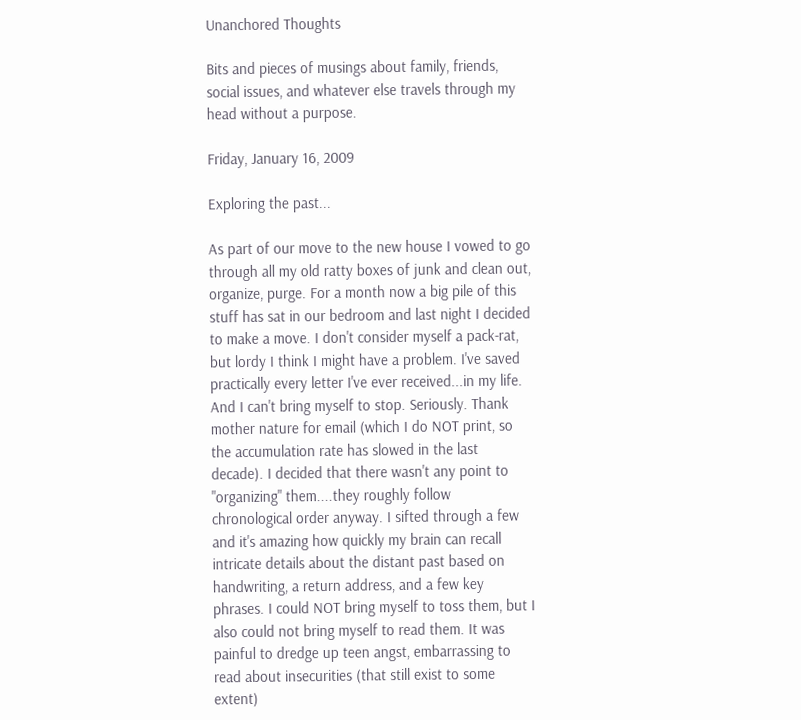Unanchored Thoughts

Bits and pieces of musings about family, friends, social issues, and whatever else travels through my head without a purpose.

Friday, January 16, 2009

Exploring the past...

As part of our move to the new house I vowed to go through all my old ratty boxes of junk and clean out, organize, purge. For a month now a big pile of this stuff has sat in our bedroom and last night I decided to make a move. I don't consider myself a pack-rat, but lordy I think I might have a problem. I've saved practically every letter I've ever received...in my life. And I can't bring myself to stop. Seriously. Thank mother nature for email (which I do NOT print, so the accumulation rate has slowed in the last decade). I decided that there wasn't any point to "organizing" them....they roughly follow chronological order anyway. I sifted through a few and it's amazing how quickly my brain can recall intricate details about the distant past based on handwriting, a return address, and a few key phrases. I could NOT bring myself to toss them, but I also could not bring myself to read them. It was painful to dredge up teen angst, embarrassing to read about insecurities (that still exist to some extent)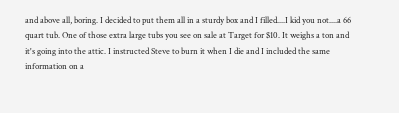and above all, boring. I decided to put them all in a sturdy box and I filled....I kid you not....a 66 quart tub. One of those extra large tubs you see on sale at Target for $10. It weighs a ton and it's going into the attic. I instructed Steve to burn it when I die and I included the same information on a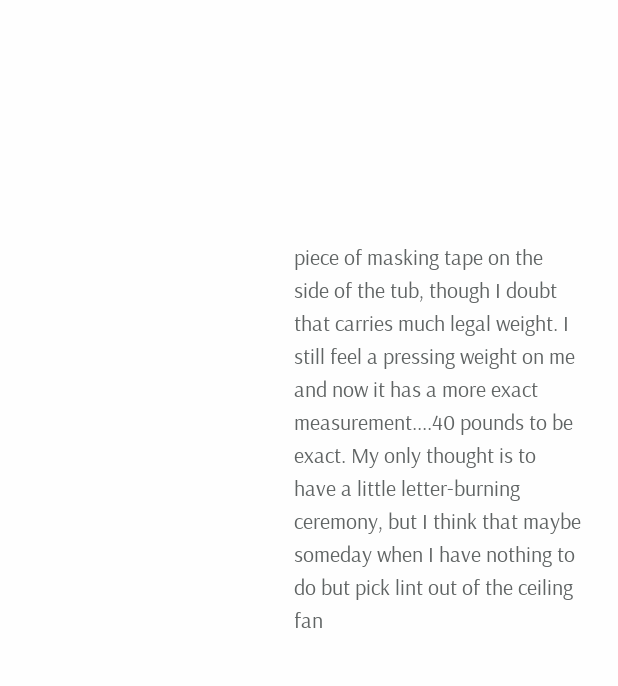piece of masking tape on the side of the tub, though I doubt that carries much legal weight. I still feel a pressing weight on me and now it has a more exact measurement....40 pounds to be exact. My only thought is to have a little letter-burning ceremony, but I think that maybe someday when I have nothing to do but pick lint out of the ceiling fan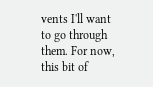vents I'll want to go through them. For now, this bit of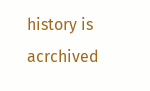history is acrchived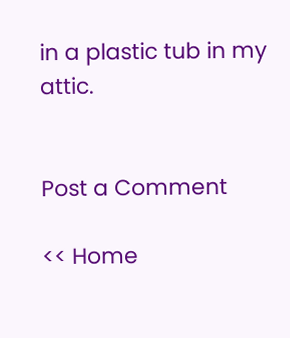in a plastic tub in my attic.


Post a Comment

<< Home